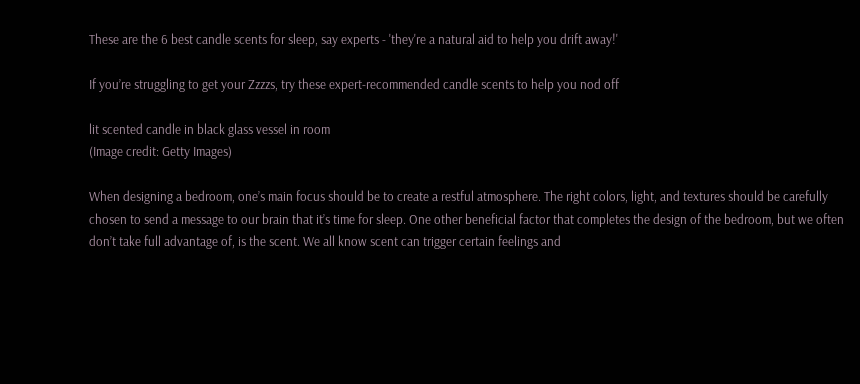These are the 6 best candle scents for sleep, say experts - 'they're a natural aid to help you drift away!'

If you’re struggling to get your Zzzzs, try these expert-recommended candle scents to help you nod off

lit scented candle in black glass vessel in room
(Image credit: Getty Images)

When designing a bedroom, one’s main focus should be to create a restful atmosphere. The right colors, light, and textures should be carefully chosen to send a message to our brain that it’s time for sleep. One other beneficial factor that completes the design of the bedroom, but we often don’t take full advantage of, is the scent. We all know scent can trigger certain feelings and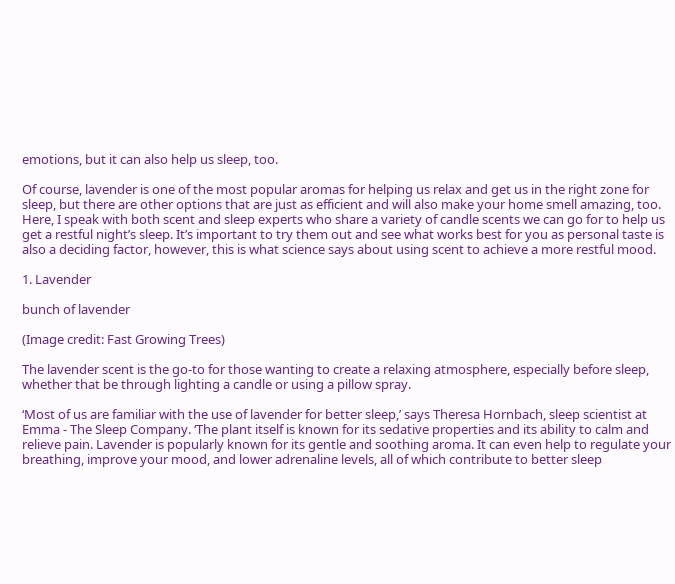emotions, but it can also help us sleep, too.

Of course, lavender is one of the most popular aromas for helping us relax and get us in the right zone for sleep, but there are other options that are just as efficient and will also make your home smell amazing, too. Here, I speak with both scent and sleep experts who share a variety of candle scents we can go for to help us get a restful night’s sleep. It’s important to try them out and see what works best for you as personal taste is also a deciding factor, however, this is what science says about using scent to achieve a more restful mood.

1. Lavender

bunch of lavender

(Image credit: Fast Growing Trees)

The lavender scent is the go-to for those wanting to create a relaxing atmosphere, especially before sleep, whether that be through lighting a candle or using a pillow spray.

‘Most of us are familiar with the use of lavender for better sleep,’ says Theresa Hornbach, sleep scientist at Emma - The Sleep Company. ‘The plant itself is known for its sedative properties and its ability to calm and relieve pain. Lavender is popularly known for its gentle and soothing aroma. It can even help to regulate your breathing, improve your mood, and lower adrenaline levels, all of which contribute to better sleep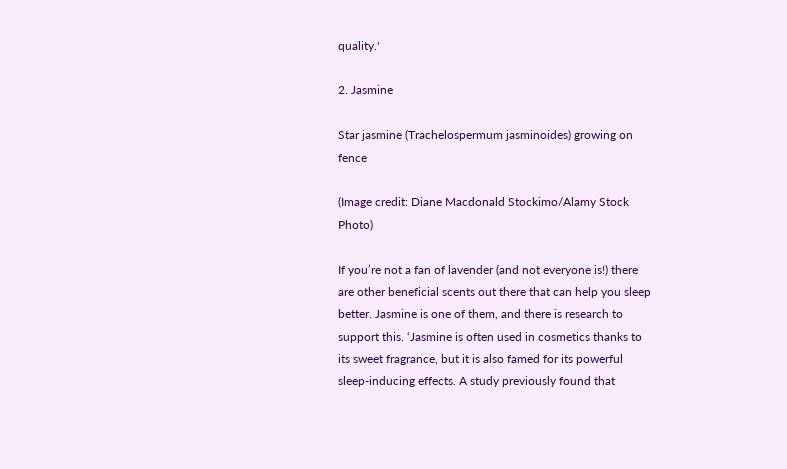quality.'

2. Jasmine

Star jasmine (Trachelospermum jasminoides) growing on fence

(Image credit: Diane Macdonald Stockimo/Alamy Stock Photo)

If you’re not a fan of lavender (and not everyone is!) there are other beneficial scents out there that can help you sleep better. Jasmine is one of them, and there is research to support this. ‘Jasmine is often used in cosmetics thanks to its sweet fragrance, but it is also famed for its powerful sleep-inducing effects. A study previously found that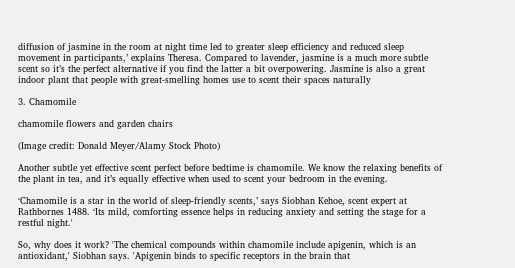diffusion of jasmine in the room at night time led to greater sleep efficiency and reduced sleep movement in participants,’ explains Theresa. Compared to lavender, jasmine is a much more subtle scent so it’s the perfect alternative if you find the latter a bit overpowering. Jasmine is also a great indoor plant that people with great-smelling homes use to scent their spaces naturally

3. Chamomile

chamomile flowers and garden chairs

(Image credit: Donald Meyer/Alamy Stock Photo)

Another subtle yet effective scent perfect before bedtime is chamomile. We know the relaxing benefits of the plant in tea, and it’s equally effective when used to scent your bedroom in the evening.

‘Chamomile is a star in the world of sleep-friendly scents,’ says Siobhan Kehoe, scent expert at Rathbornes 1488. ‘Its mild, comforting essence helps in reducing anxiety and setting the stage for a restful night.'

So, why does it work? 'The chemical compounds within chamomile include apigenin, which is an antioxidant,' Siobhan says. 'Apigenin binds to specific receptors in the brain that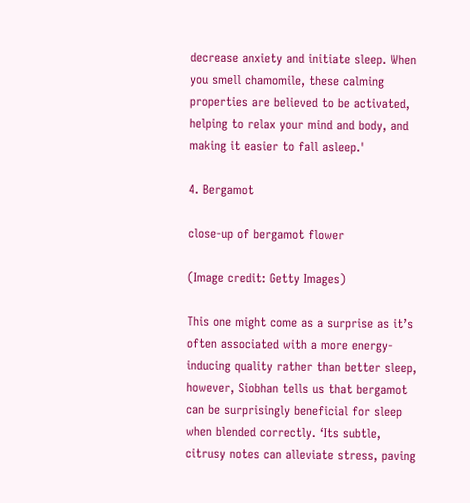decrease anxiety and initiate sleep. When you smell chamomile, these calming properties are believed to be activated, helping to relax your mind and body, and making it easier to fall asleep.'

4. Bergamot

close-up of bergamot flower

(Image credit: Getty Images)

This one might come as a surprise as it’s often associated with a more energy-inducing quality rather than better sleep, however, Siobhan tells us that bergamot can be surprisingly beneficial for sleep when blended correctly. ‘Its subtle, citrusy notes can alleviate stress, paving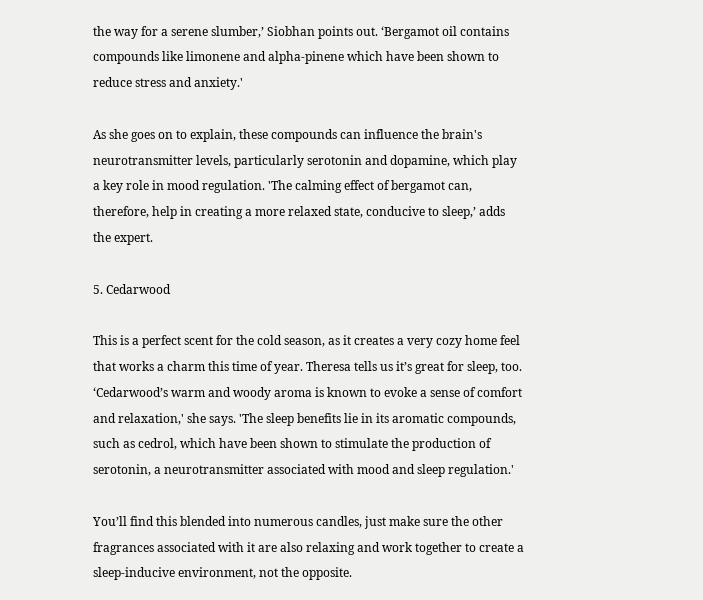the way for a serene slumber,’ Siobhan points out. ‘Bergamot oil contains compounds like limonene and alpha-pinene which have been shown to reduce stress and anxiety.'

As she goes on to explain, these compounds can influence the brain's neurotransmitter levels, particularly serotonin and dopamine, which play a key role in mood regulation. 'The calming effect of bergamot can, therefore, help in creating a more relaxed state, conducive to sleep,’ adds the expert.

5. Cedarwood

This is a perfect scent for the cold season, as it creates a very cozy home feel that works a charm this time of year. Theresa tells us it’s great for sleep, too. ‘Cedarwood’s warm and woody aroma is known to evoke a sense of comfort and relaxation,' she says. 'The sleep benefits lie in its aromatic compounds, such as cedrol, which have been shown to stimulate the production of serotonin, a neurotransmitter associated with mood and sleep regulation.'

You’ll find this blended into numerous candles, just make sure the other fragrances associated with it are also relaxing and work together to create a sleep-inducive environment, not the opposite.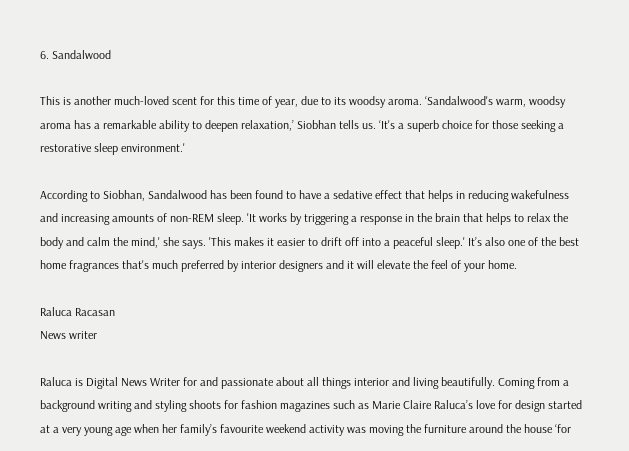6. Sandalwood

This is another much-loved scent for this time of year, due to its woodsy aroma. ‘Sandalwood's warm, woodsy aroma has a remarkable ability to deepen relaxation,’ Siobhan tells us. ‘It's a superb choice for those seeking a restorative sleep environment.'

According to Siobhan, Sandalwood has been found to have a sedative effect that helps in reducing wakefulness and increasing amounts of non-REM sleep. 'It works by triggering a response in the brain that helps to relax the body and calm the mind,' she says. 'This makes it easier to drift off into a peaceful sleep.' It’s also one of the best home fragrances that's much preferred by interior designers and it will elevate the feel of your home.

Raluca Racasan
News writer

Raluca is Digital News Writer for and passionate about all things interior and living beautifully. Coming from a background writing and styling shoots for fashion magazines such as Marie Claire Raluca’s love for design started at a very young age when her family’s favourite weekend activity was moving the furniture around the house ‘for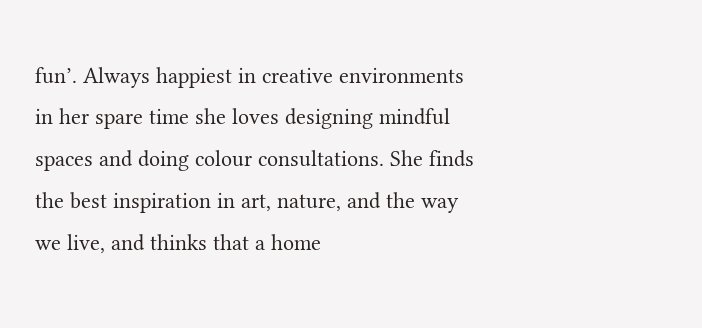fun’. Always happiest in creative environments in her spare time she loves designing mindful spaces and doing colour consultations. She finds the best inspiration in art, nature, and the way we live, and thinks that a home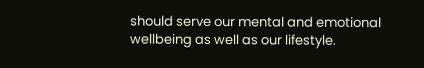should serve our mental and emotional wellbeing as well as our lifestyle.